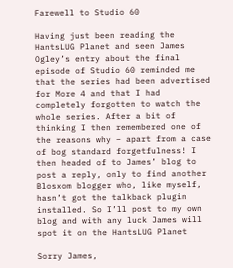Farewell to Studio 60

Having just been reading the HantsLUG Planet and seen James Ogley’s entry about the final episode of Studio 60 reminded me that the series had been advertised for More 4 and that I had completely forgotten to watch the whole series. After a bit of thinking I then remembered one of the reasons why – apart from a case of bog standard forgetfulness! I then headed of to James’ blog to post a reply, only to find another Blosxom blogger who, like myself, hasn’t got the talkback plugin installed. So I’ll post to my own blog and with any luck James will spot it on the HantsLUG Planet

Sorry James,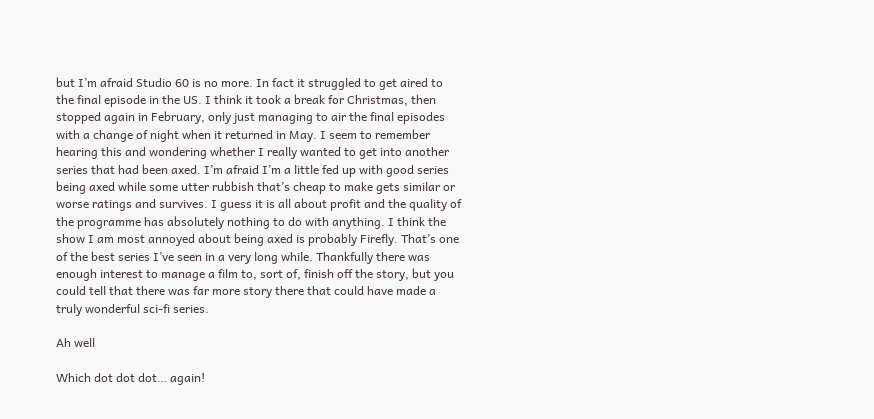but I’m afraid Studio 60 is no more. In fact it struggled to get aired to the final episode in the US. I think it took a break for Christmas, then stopped again in February, only just managing to air the final episodes with a change of night when it returned in May. I seem to remember hearing this and wondering whether I really wanted to get into another series that had been axed. I’m afraid I’m a little fed up with good series being axed while some utter rubbish that’s cheap to make gets similar or worse ratings and survives. I guess it is all about profit and the quality of the programme has absolutely nothing to do with anything. I think the show I am most annoyed about being axed is probably Firefly. That’s one of the best series I’ve seen in a very long while. Thankfully there was enough interest to manage a film to, sort of, finish off the story, but you could tell that there was far more story there that could have made a truly wonderful sci-fi series.

Ah well

Which dot dot dot… again!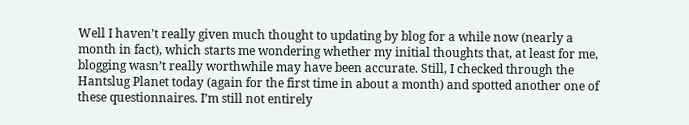Well I haven’t really given much thought to updating by blog for a while now (nearly a month in fact), which starts me wondering whether my initial thoughts that, at least for me, blogging wasn’t really worthwhile may have been accurate. Still, I checked through the Hantslug Planet today (again for the first time in about a month) and spotted another one of these questionnaires. I’m still not entirely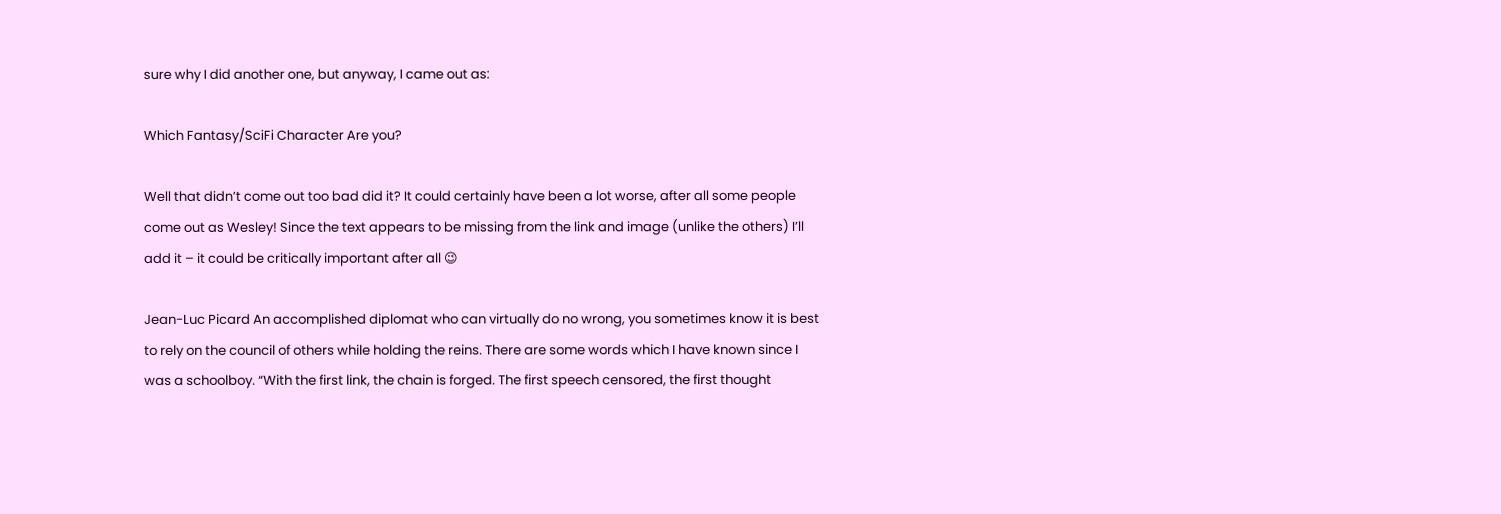sure why I did another one, but anyway, I came out as:

Which Fantasy/SciFi Character Are you?

Well that didn’t come out too bad did it? It could certainly have been a lot worse, after all some people come out as Wesley! Since the text appears to be missing from the link and image (unlike the others) I’ll add it – it could be critically important after all 😉

Jean-Luc Picard An accomplished diplomat who can virtually do no wrong, you sometimes know it is best to rely on the council of others while holding the reins. There are some words which I have known since I was a schoolboy. “With the first link, the chain is forged. The first speech censored, the first thought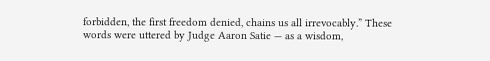forbidden, the first freedom denied, chains us all irrevocably.” These words were uttered by Judge Aaron Satie — as a wisdom,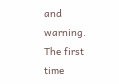and warning. The first time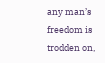any man’s freedom is trodden on,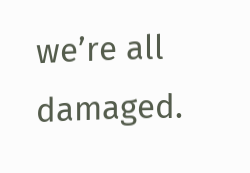we’re all damaged.